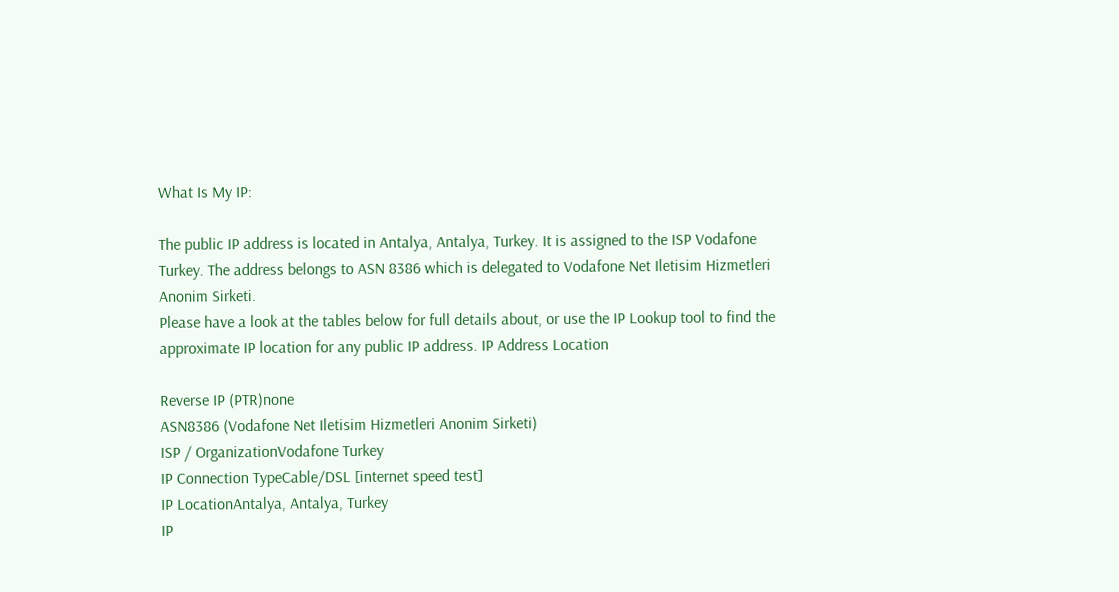What Is My IP:

The public IP address is located in Antalya, Antalya, Turkey. It is assigned to the ISP Vodafone Turkey. The address belongs to ASN 8386 which is delegated to Vodafone Net Iletisim Hizmetleri Anonim Sirketi.
Please have a look at the tables below for full details about, or use the IP Lookup tool to find the approximate IP location for any public IP address. IP Address Location

Reverse IP (PTR)none
ASN8386 (Vodafone Net Iletisim Hizmetleri Anonim Sirketi)
ISP / OrganizationVodafone Turkey
IP Connection TypeCable/DSL [internet speed test]
IP LocationAntalya, Antalya, Turkey
IP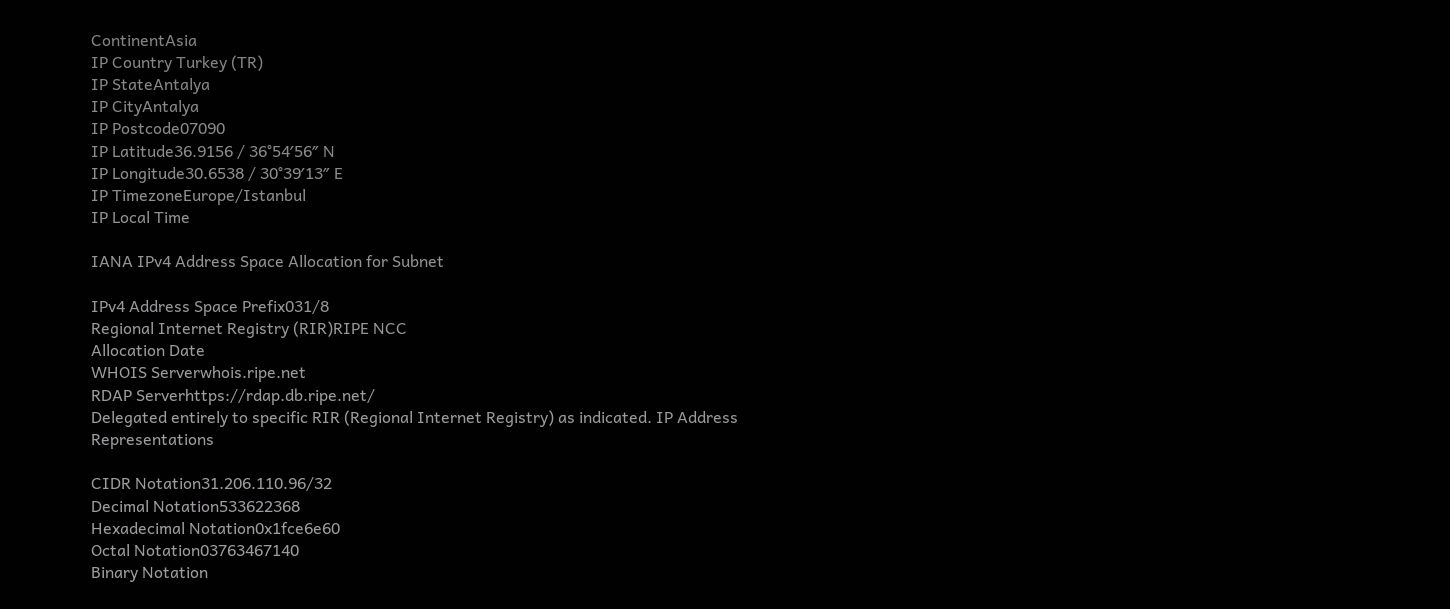ContinentAsia
IP Country Turkey (TR)
IP StateAntalya
IP CityAntalya
IP Postcode07090
IP Latitude36.9156 / 36°54′56″ N
IP Longitude30.6538 / 30°39′13″ E
IP TimezoneEurope/Istanbul
IP Local Time

IANA IPv4 Address Space Allocation for Subnet

IPv4 Address Space Prefix031/8
Regional Internet Registry (RIR)RIPE NCC
Allocation Date
WHOIS Serverwhois.ripe.net
RDAP Serverhttps://rdap.db.ripe.net/
Delegated entirely to specific RIR (Regional Internet Registry) as indicated. IP Address Representations

CIDR Notation31.206.110.96/32
Decimal Notation533622368
Hexadecimal Notation0x1fce6e60
Octal Notation03763467140
Binary Notation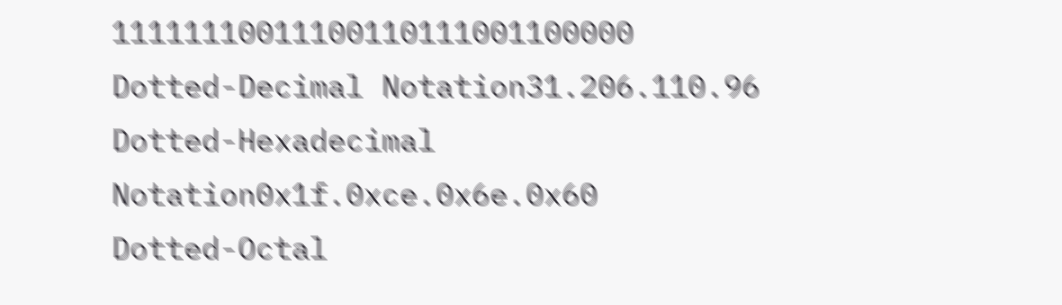11111110011100110111001100000
Dotted-Decimal Notation31.206.110.96
Dotted-Hexadecimal Notation0x1f.0xce.0x6e.0x60
Dotted-Octal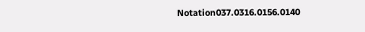Notation037.0316.0156.0140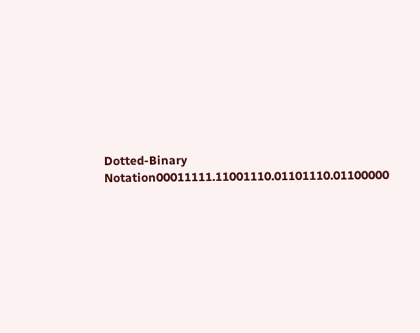Dotted-Binary Notation00011111.11001110.01101110.01100000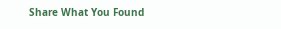Share What You Found